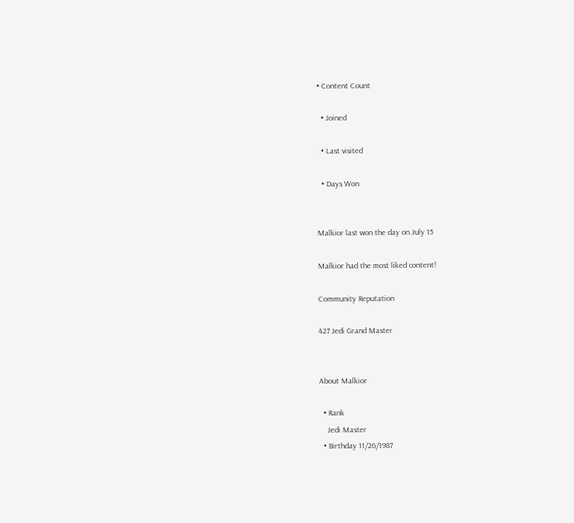• Content Count

  • Joined

  • Last visited

  • Days Won


Malkior last won the day on July 15

Malkior had the most liked content!

Community Reputation

427 Jedi Grand Master


About Malkior

  • Rank
    Jedi Master
  • Birthday 11/26/1987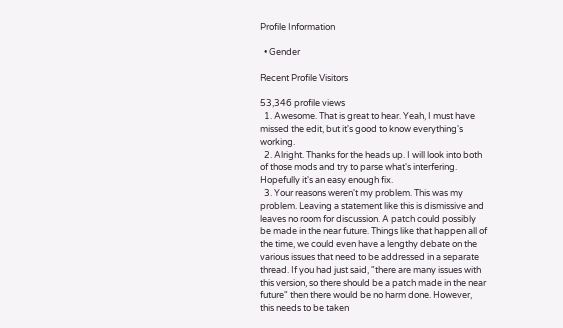Profile Information

  • Gender

Recent Profile Visitors

53,346 profile views
  1. Awesome. That is great to hear. Yeah, I must have missed the edit, but it's good to know everything's working.
  2. Alright. Thanks for the heads up. I will look into both of those mods and try to parse what's interfering. Hopefully it's an easy enough fix.
  3. Your reasons weren't my problem. This was my problem. Leaving a statement like this is dismissive and leaves no room for discussion. A patch could possibly be made in the near future. Things like that happen all of the time, we could even have a lengthy debate on the various issues that need to be addressed in a separate thread. If you had just said, "there are many issues with this version, so there should be a patch made in the near future" then there would be no harm done. However, this needs to be taken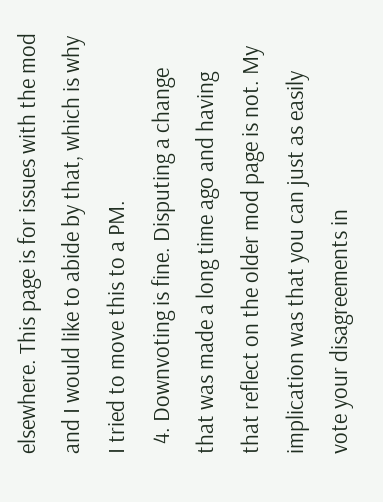elsewhere. This page is for issues with the mod and I would like to abide by that, which is why I tried to move this to a PM.
  4. Downvoting is fine. Disputing a change that was made a long time ago and having that reflect on the older mod page is not. My implication was that you can just as easily vote your disagreements in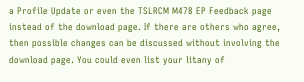a Profile Update or even the TSLRCM M478 EP Feedback page instead of the download page. If there are others who agree, then possible changes can be discussed without involving the download page. You could even list your litany of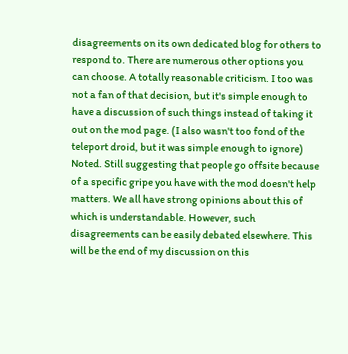disagreements on its own dedicated blog for others to respond to. There are numerous other options you can choose. A totally reasonable criticism. I too was not a fan of that decision, but it's simple enough to have a discussion of such things instead of taking it out on the mod page. (I also wasn't too fond of the teleport droid, but it was simple enough to ignore) Noted. Still suggesting that people go offsite because of a specific gripe you have with the mod doesn't help matters. We all have strong opinions about this of which is understandable. However, such disagreements can be easily debated elsewhere. This will be the end of my discussion on this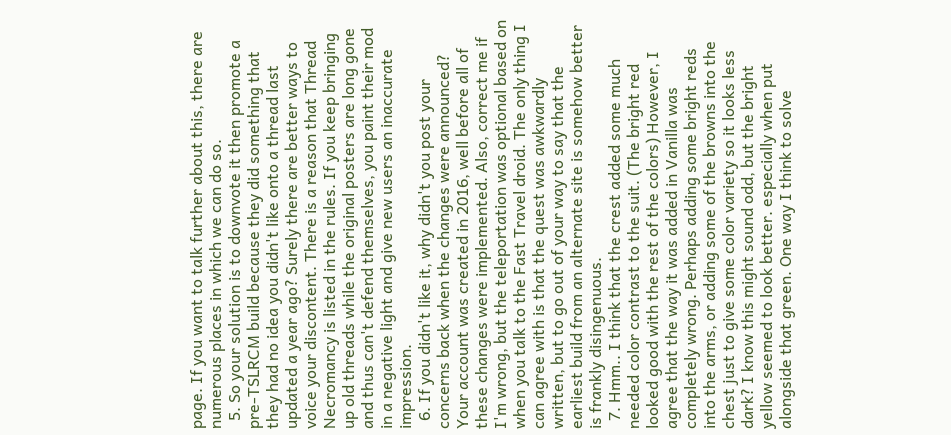page. If you want to talk further about this, there are numerous places in which we can do so.
  5. So your solution is to downvote it then promote a pre-TSLRCM build because they did something that they had no idea you didn't like onto a thread last updated a year ago? Surely there are better ways to voice your discontent. There is a reason that Thread Necromancy is listed in the rules. If you keep bringing up old threads while the original posters are long gone and thus can't defend themselves, you paint their mod in a negative light and give new users an inaccurate impression.
  6. If you didn't like it, why didn't you post your concerns back when the changes were announced? Your account was created in 2016, well before all of these changes were implemented. Also, correct me if I'm wrong, but the teleportation was optional based on when you talk to the Fast Travel droid. The only thing I can agree with is that the quest was awkwardly written, but to go out of your way to say that the earliest build from an alternate site is somehow better is frankly disingenuous.
  7. Hmm.. I think that the crest added some much needed color contrast to the suit. (The bright red looked good with the rest of the colors) However, I agree that the way it was added in Vanilla was completely wrong. Perhaps adding some bright reds into the arms, or adding some of the browns into the chest just to give some color variety so it looks less dark? I know this might sound odd, but the bright yellow seemed to look better. especially when put alongside that green. One way I think to solve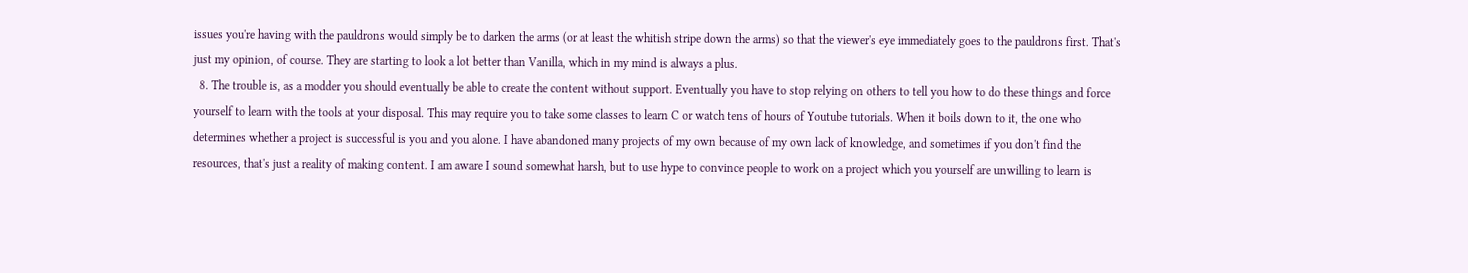issues you're having with the pauldrons would simply be to darken the arms (or at least the whitish stripe down the arms) so that the viewer's eye immediately goes to the pauldrons first. That's just my opinion, of course. They are starting to look a lot better than Vanilla, which in my mind is always a plus.
  8. The trouble is, as a modder you should eventually be able to create the content without support. Eventually you have to stop relying on others to tell you how to do these things and force yourself to learn with the tools at your disposal. This may require you to take some classes to learn C or watch tens of hours of Youtube tutorials. When it boils down to it, the one who determines whether a project is successful is you and you alone. I have abandoned many projects of my own because of my own lack of knowledge, and sometimes if you don't find the resources, that's just a reality of making content. I am aware I sound somewhat harsh, but to use hype to convince people to work on a project which you yourself are unwilling to learn is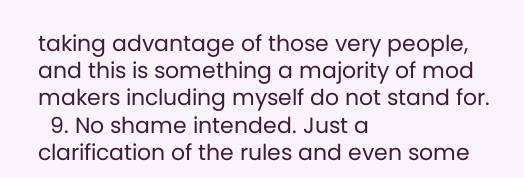taking advantage of those very people, and this is something a majority of mod makers including myself do not stand for.
  9. No shame intended. Just a clarification of the rules and even some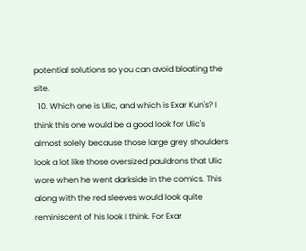potential solutions so you can avoid bloating the site.
  10. Which one is Ulic, and which is Exar Kun's? I think this one would be a good look for Ulic's almost solely because those large grey shoulders look a lot like those oversized pauldrons that Ulic wore when he went darkside in the comics. This along with the red sleeves would look quite reminiscent of his look I think. For Exar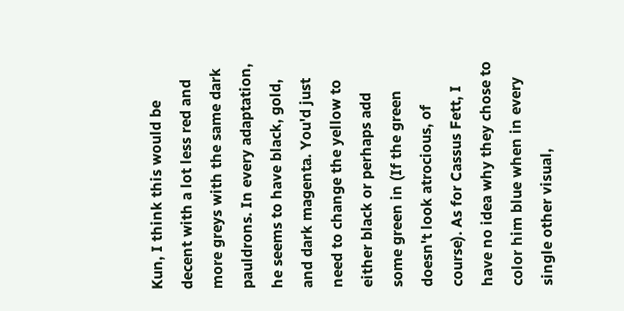Kun, I think this would be decent with a lot less red and more greys with the same dark pauldrons. In every adaptation, he seems to have black, gold, and dark magenta. You'd just need to change the yellow to either black or perhaps add some green in (If the green doesn't look atrocious, of course). As for Cassus Fett, I have no idea why they chose to color him blue when in every single other visual,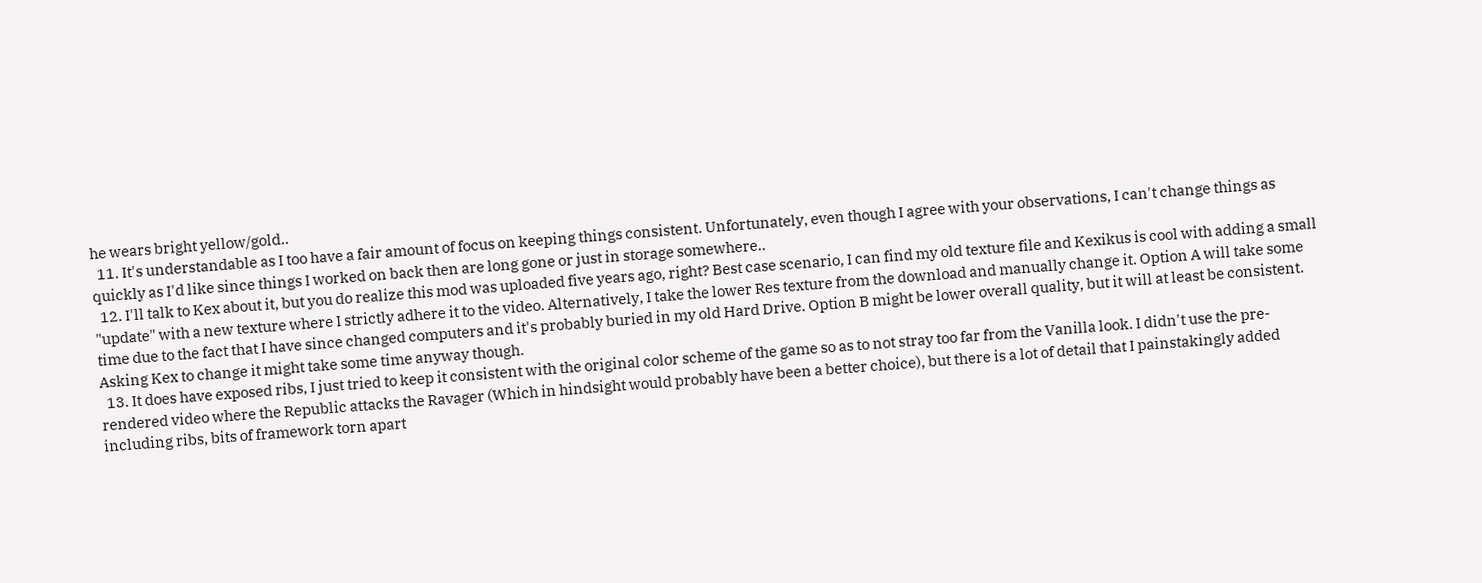he wears bright yellow/gold..
  11. It's understandable as I too have a fair amount of focus on keeping things consistent. Unfortunately, even though I agree with your observations, I can't change things as quickly as I'd like since things I worked on back then are long gone or just in storage somewhere..
  12. I'll talk to Kex about it, but you do realize this mod was uploaded five years ago, right? Best case scenario, I can find my old texture file and Kexikus is cool with adding a small "update" with a new texture where I strictly adhere it to the video. Alternatively, I take the lower Res texture from the download and manually change it. Option A will take some time due to the fact that I have since changed computers and it's probably buried in my old Hard Drive. Option B might be lower overall quality, but it will at least be consistent. Asking Kex to change it might take some time anyway though.
  13. It does have exposed ribs, I just tried to keep it consistent with the original color scheme of the game so as to not stray too far from the Vanilla look. I didn't use the pre-rendered video where the Republic attacks the Ravager (Which in hindsight would probably have been a better choice), but there is a lot of detail that I painstakingly added including ribs, bits of framework torn apart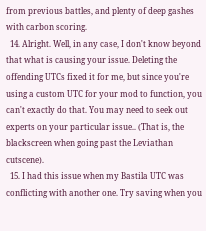from previous battles, and plenty of deep gashes with carbon scoring.
  14. Alright. Well, in any case, I don't know beyond that what is causing your issue. Deleting the offending UTCs fixed it for me, but since you're using a custom UTC for your mod to function, you can't exactly do that. You may need to seek out experts on your particular issue.. (That is, the blackscreen when going past the Leviathan cutscene).
  15. I had this issue when my Bastila UTC was conflicting with another one. Try saving when you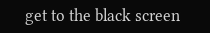get to the black screen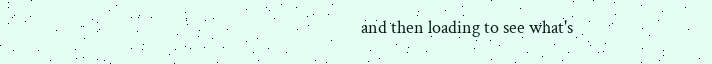and then loading to see what's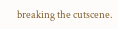breaking the cutscene.